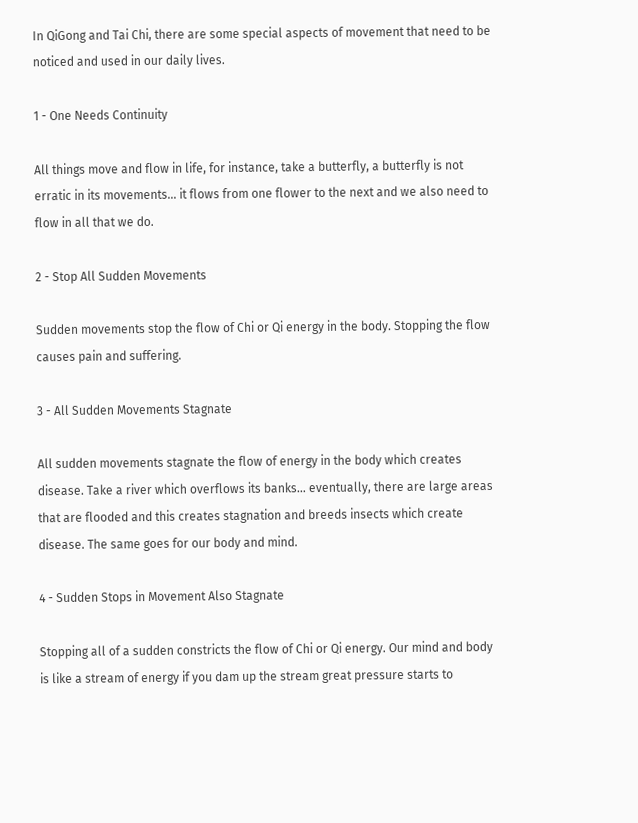In QiGong and Tai Chi, there are some special aspects of movement that need to be noticed and used in our daily lives.

1 - One Needs Continuity

All things move and flow in life, for instance, take a butterfly, a butterfly is not erratic in its movements… it flows from one flower to the next and we also need to flow in all that we do.

2 - Stop All Sudden Movements

Sudden movements stop the flow of Chi or Qi energy in the body. Stopping the flow causes pain and suffering.

3 - All Sudden Movements Stagnate

All sudden movements stagnate the flow of energy in the body which creates disease. Take a river which overflows its banks… eventually, there are large areas that are flooded and this creates stagnation and breeds insects which create disease. The same goes for our body and mind.

4 - Sudden Stops in Movement Also Stagnate

Stopping all of a sudden constricts the flow of Chi or Qi energy. Our mind and body is like a stream of energy if you dam up the stream great pressure starts to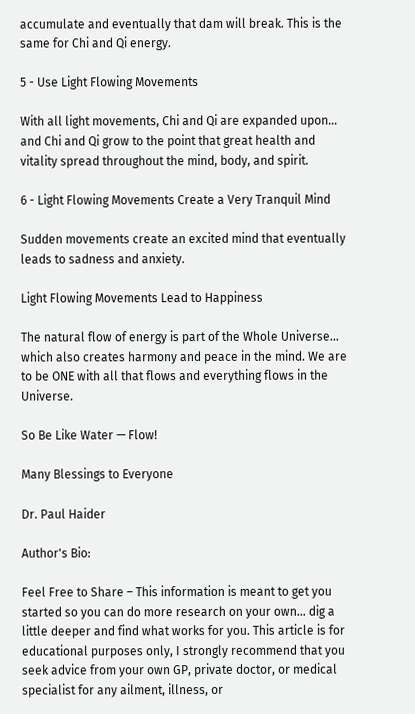accumulate and eventually that dam will break. This is the same for Chi and Qi energy.

5 - Use Light Flowing Movements

With all light movements, Chi and Qi are expanded upon… and Chi and Qi grow to the point that great health and vitality spread throughout the mind, body, and spirit.

6 - Light Flowing Movements Create a Very Tranquil Mind

Sudden movements create an excited mind that eventually leads to sadness and anxiety.

Light Flowing Movements Lead to Happiness

The natural flow of energy is part of the Whole Universe… which also creates harmony and peace in the mind. We are to be ONE with all that flows and everything flows in the Universe.

So Be Like Water — Flow!

Many Blessings to Everyone

Dr. Paul Haider

Author's Bio:

Feel Free to Share – This information is meant to get you started so you can do more research on your own… dig a little deeper and find what works for you. This article is for educational purposes only, I strongly recommend that you seek advice from your own GP, private doctor, or medical specialist for any ailment, illness, or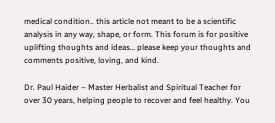medical condition.. this article not meant to be a scientific analysis in any way, shape, or form. This forum is for positive uplifting thoughts and ideas… please keep your thoughts and comments positive, loving, and kind.

Dr. Paul Haider – Master Herbalist and Spiritual Teacher for over 30 years, helping people to recover and feel healthy. You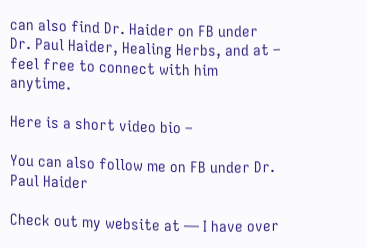can also find Dr. Haider on FB under Dr. Paul Haider, Healing Herbs, and at – feel free to connect with him anytime.

Here is a short video bio –

You can also follow me on FB under Dr. Paul Haider

Check out my website at — I have over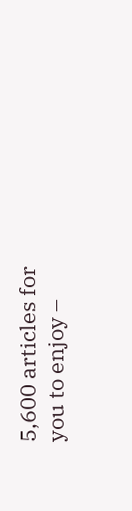5,600 articles for you to enjoy –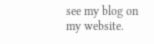see my blog on my website.